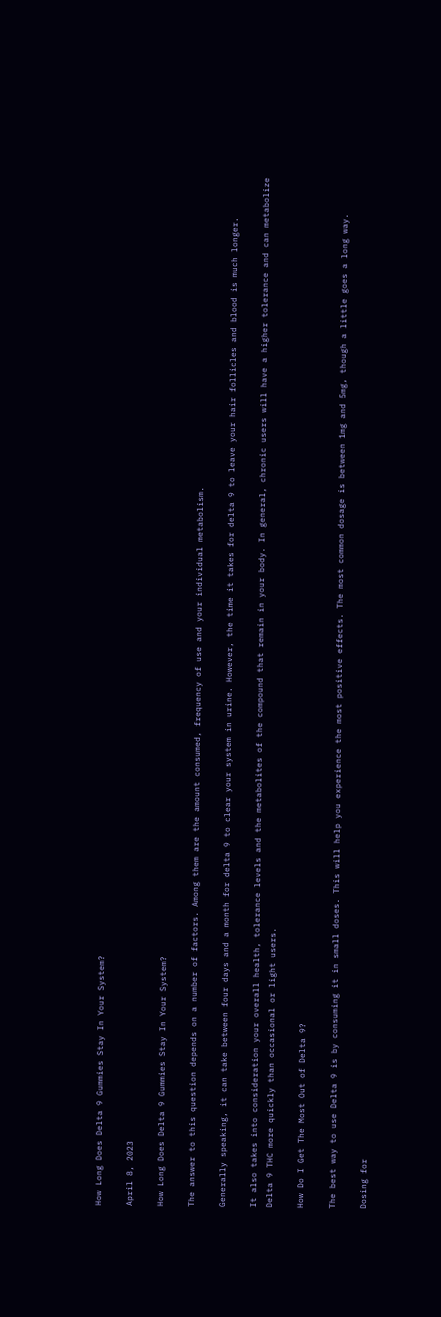How Long Does Delta 9 Gummies Stay In Your System?

April 8, 2023

How Long Does Delta 9 Gummies Stay In Your System?

The answer to this question depends on a number of factors. Among them are the amount consumed, frequency of use and your individual metabolism.

Generally speaking, it can take between four days and a month for delta 9 to clear your system in urine. However, the time it takes for delta 9 to leave your hair follicles and blood is much longer.

It also takes into consideration your overall health, tolerance levels and the metabolites of the compound that remain in your body. In general, chronic users will have a higher tolerance and can metabolize Delta 9 THC more quickly than occasional or light users.

How Do I Get The Most Out of Delta 9?

The best way to use Delta 9 is by consuming it in small doses. This will help you experience the most positive effects. The most common dosage is between 1mg and 5mg, though a little goes a long way.

Dosing for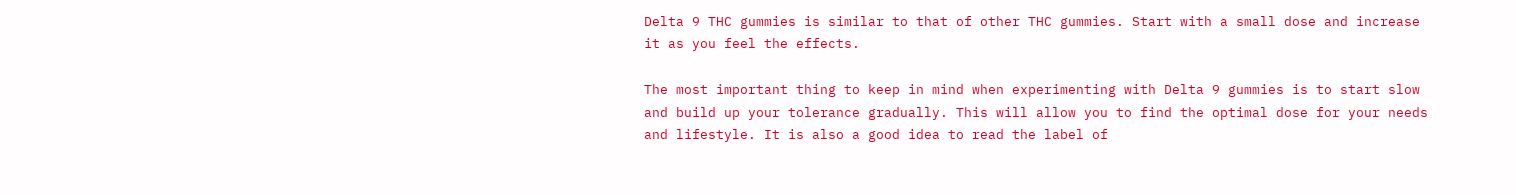Delta 9 THC gummies is similar to that of other THC gummies. Start with a small dose and increase it as you feel the effects.

The most important thing to keep in mind when experimenting with Delta 9 gummies is to start slow and build up your tolerance gradually. This will allow you to find the optimal dose for your needs and lifestyle. It is also a good idea to read the label of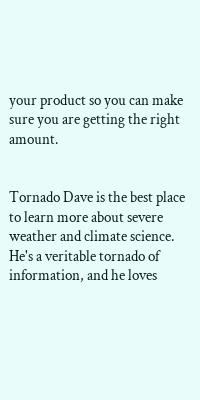your product so you can make sure you are getting the right amount.


Tornado Dave is the best place to learn more about severe weather and climate science. He's a veritable tornado of information, and he loves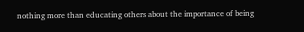nothing more than educating others about the importance of being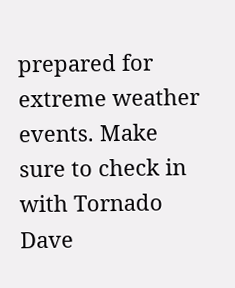prepared for extreme weather events. Make sure to check in with Tornado Dave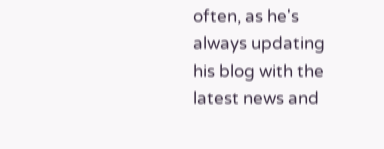often, as he's always updating his blog with the latest news and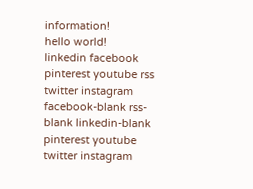information!
hello world!
linkedin facebook pinterest youtube rss twitter instagram facebook-blank rss-blank linkedin-blank pinterest youtube twitter instagram